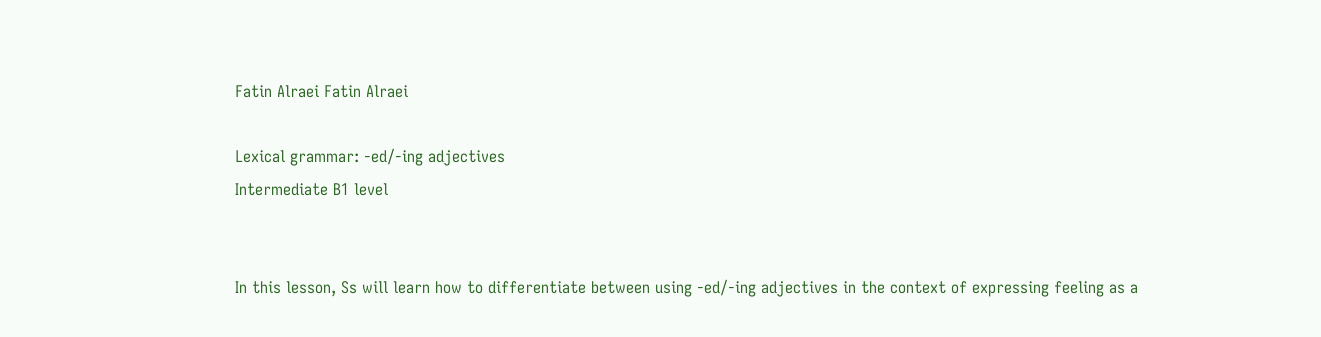Fatin Alraei Fatin Alraei

Lexical grammar: -ed/-ing adjectives
Intermediate B1 level


In this lesson, Ss will learn how to differentiate between using -ed/-ing adjectives in the context of expressing feeling as a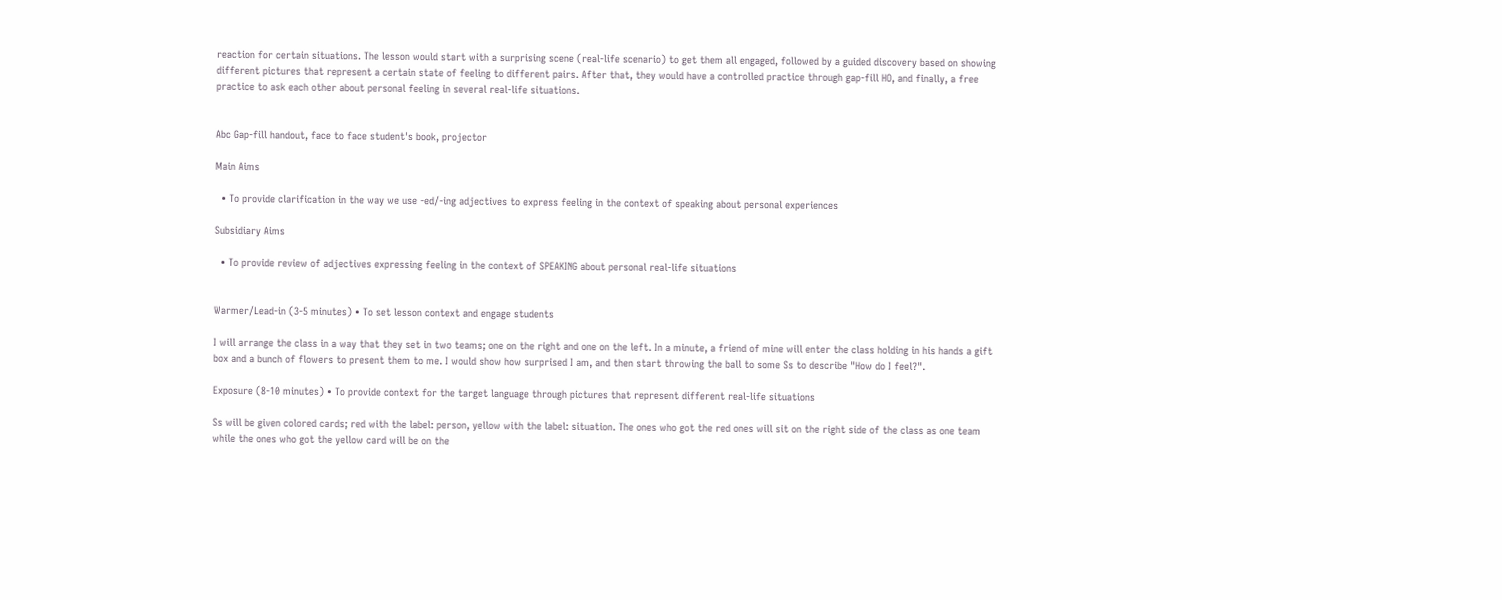reaction for certain situations. The lesson would start with a surprising scene (real-life scenario) to get them all engaged, followed by a guided discovery based on showing different pictures that represent a certain state of feeling to different pairs. After that, they would have a controlled practice through gap-fill HO, and finally, a free practice to ask each other about personal feeling in several real-life situations.


Abc Gap-fill handout, face to face student's book, projector

Main Aims

  • To provide clarification in the way we use -ed/-ing adjectives to express feeling in the context of speaking about personal experiences

Subsidiary Aims

  • To provide review of adjectives expressing feeling in the context of SPEAKING about personal real-life situations


Warmer/Lead-in (3-5 minutes) • To set lesson context and engage students

I will arrange the class in a way that they set in two teams; one on the right and one on the left. In a minute, a friend of mine will enter the class holding in his hands a gift box and a bunch of flowers to present them to me. I would show how surprised I am, and then start throwing the ball to some Ss to describe "How do I feel?".

Exposure (8-10 minutes) • To provide context for the target language through pictures that represent different real-life situations

Ss will be given colored cards; red with the label: person, yellow with the label: situation. The ones who got the red ones will sit on the right side of the class as one team while the ones who got the yellow card will be on the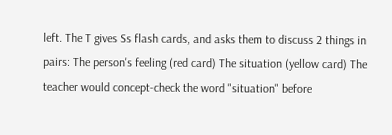left. The T gives Ss flash cards, and asks them to discuss 2 things in pairs: The person's feeling (red card) The situation (yellow card) The teacher would concept-check the word "situation" before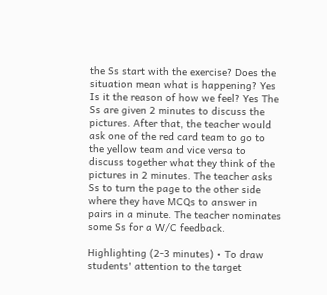the Ss start with the exercise? Does the situation mean what is happening? Yes Is it the reason of how we feel? Yes The Ss are given 2 minutes to discuss the pictures. After that, the teacher would ask one of the red card team to go to the yellow team and vice versa to discuss together what they think of the pictures in 2 minutes. The teacher asks Ss to turn the page to the other side where they have MCQs to answer in pairs in a minute. The teacher nominates some Ss for a W/C feedback.

Highlighting (2-3 minutes) • To draw students' attention to the target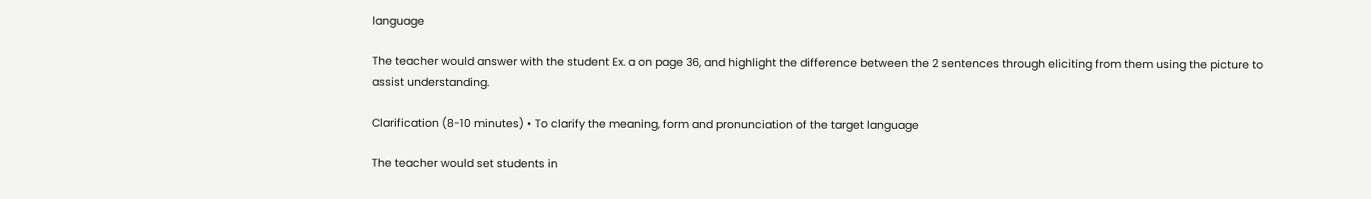language

The teacher would answer with the student Ex. a on page 36, and highlight the difference between the 2 sentences through eliciting from them using the picture to assist understanding.

Clarification (8-10 minutes) • To clarify the meaning, form and pronunciation of the target language

The teacher would set students in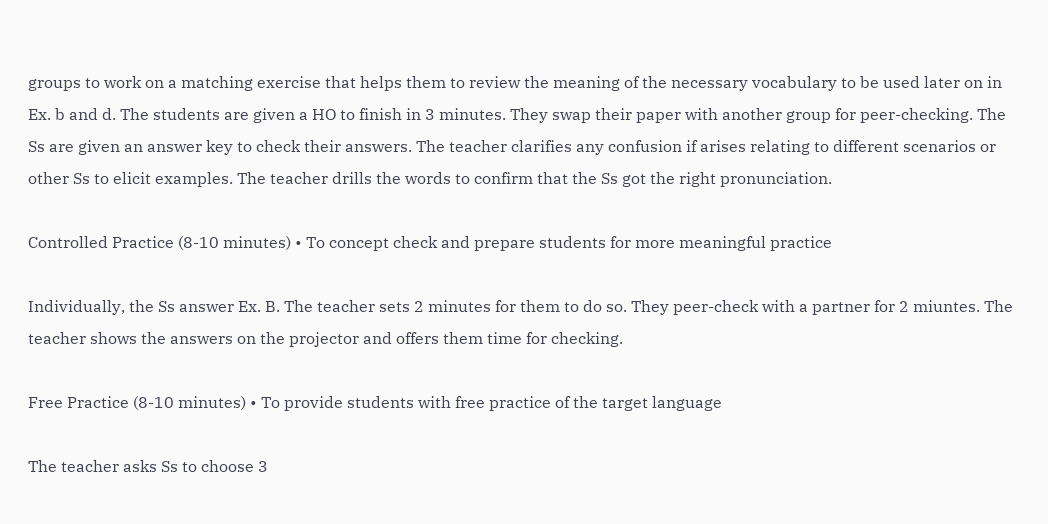groups to work on a matching exercise that helps them to review the meaning of the necessary vocabulary to be used later on in Ex. b and d. The students are given a HO to finish in 3 minutes. They swap their paper with another group for peer-checking. The Ss are given an answer key to check their answers. The teacher clarifies any confusion if arises relating to different scenarios or other Ss to elicit examples. The teacher drills the words to confirm that the Ss got the right pronunciation.

Controlled Practice (8-10 minutes) • To concept check and prepare students for more meaningful practice

Individually, the Ss answer Ex. B. The teacher sets 2 minutes for them to do so. They peer-check with a partner for 2 miuntes. The teacher shows the answers on the projector and offers them time for checking.

Free Practice (8-10 minutes) • To provide students with free practice of the target language

The teacher asks Ss to choose 3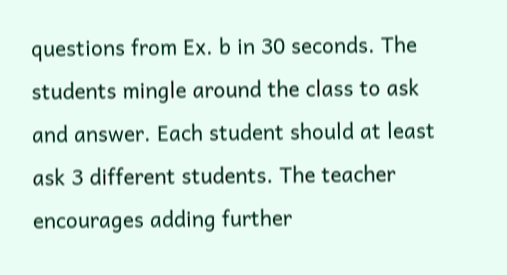questions from Ex. b in 30 seconds. The students mingle around the class to ask and answer. Each student should at least ask 3 different students. The teacher encourages adding further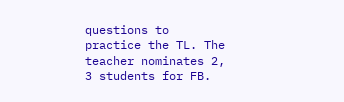questions to practice the TL. The teacher nominates 2, 3 students for FB.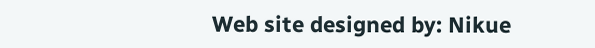Web site designed by: Nikue